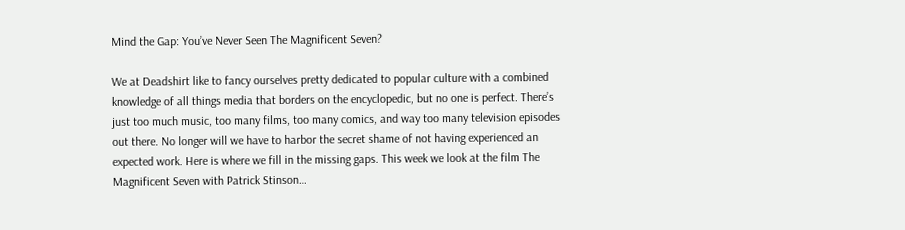Mind the Gap: You’ve Never Seen The Magnificent Seven?

We at Deadshirt like to fancy ourselves pretty dedicated to popular culture with a combined knowledge of all things media that borders on the encyclopedic, but no one is perfect. There’s just too much music, too many films, too many comics, and way too many television episodes out there. No longer will we have to harbor the secret shame of not having experienced an expected work. Here is where we fill in the missing gaps. This week we look at the film The Magnificent Seven with Patrick Stinson…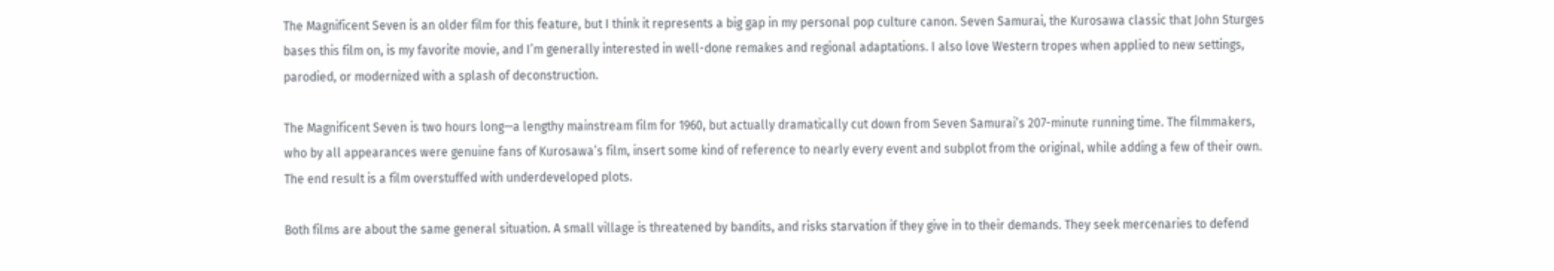The Magnificent Seven is an older film for this feature, but I think it represents a big gap in my personal pop culture canon. Seven Samurai, the Kurosawa classic that John Sturges bases this film on, is my favorite movie, and I’m generally interested in well-done remakes and regional adaptations. I also love Western tropes when applied to new settings, parodied, or modernized with a splash of deconstruction.

The Magnificent Seven is two hours long—a lengthy mainstream film for 1960, but actually dramatically cut down from Seven Samurai’s 207-minute running time. The filmmakers, who by all appearances were genuine fans of Kurosawa’s film, insert some kind of reference to nearly every event and subplot from the original, while adding a few of their own. The end result is a film overstuffed with underdeveloped plots.

Both films are about the same general situation. A small village is threatened by bandits, and risks starvation if they give in to their demands. They seek mercenaries to defend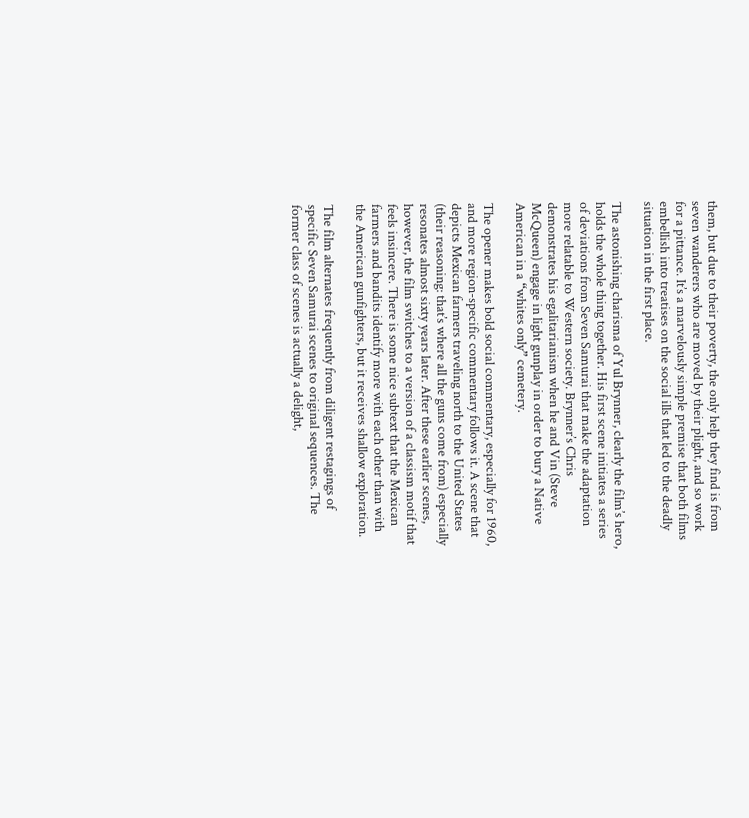them, but due to their poverty, the only help they find is from seven wanderers who are moved by their plight, and so work for a pittance. It’s a marvelously simple premise that both films embellish into treatises on the social ills that led to the deadly situation in the first place.

The astonishing charisma of Yul Brynner, clearly the film’s hero, holds the whole thing together. His first scene initiates a series of deviations from Seven Samurai that make the adaptation more relatable to Western society. Brynner’s Chris demonstrates his egalitarianism when he and Vin (Steve McQueen) engage in light gunplay in order to bury a Native American in a “whites only” cemetery.

The opener makes bold social commentary, especially for 1960, and more region-specific commentary follows it. A scene that depicts Mexican farmers traveling north to the United States (their reasoning: that’s where all the guns come from) especially resonates almost sixty years later. After these earlier scenes, however, the film switches to a version of a classism motif that feels insincere. There is some nice subtext that the Mexican farmers and bandits identify more with each other than with the American gunfighters, but it receives shallow exploration.

The film alternates frequently from diligent restagings of specific Seven Samurai scenes to original sequences. The former class of scenes is actually a delight,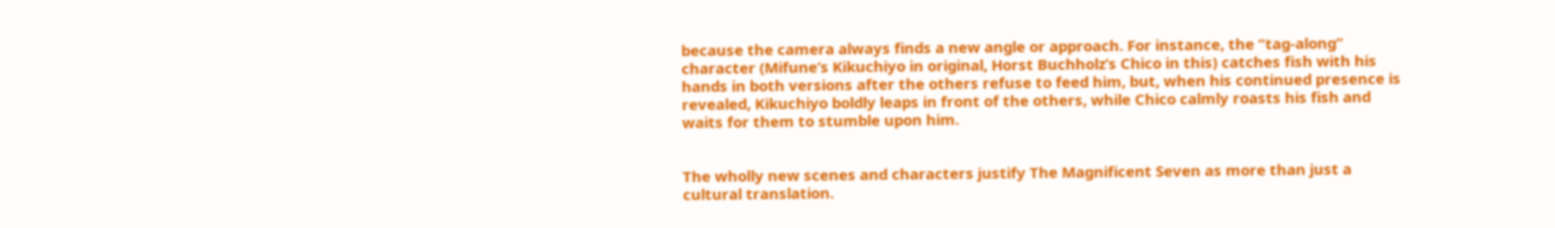because the camera always finds a new angle or approach. For instance, the “tag-along” character (Mifune’s Kikuchiyo in original, Horst Buchholz’s Chico in this) catches fish with his hands in both versions after the others refuse to feed him, but, when his continued presence is revealed, Kikuchiyo boldly leaps in front of the others, while Chico calmly roasts his fish and waits for them to stumble upon him.


The wholly new scenes and characters justify The Magnificent Seven as more than just a cultural translation.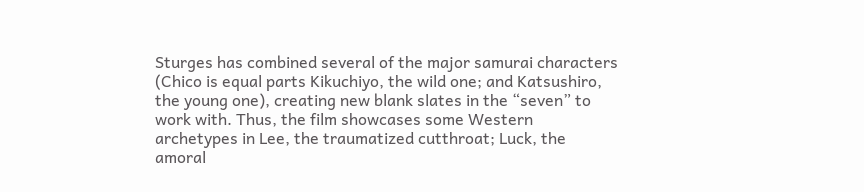Sturges has combined several of the major samurai characters (Chico is equal parts Kikuchiyo, the wild one; and Katsushiro, the young one), creating new blank slates in the “seven” to work with. Thus, the film showcases some Western archetypes in Lee, the traumatized cutthroat; Luck, the amoral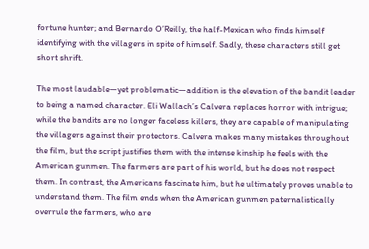fortune hunter; and Bernardo O’Reilly, the half-Mexican who finds himself identifying with the villagers in spite of himself. Sadly, these characters still get short shrift.

The most laudable—yet problematic—addition is the elevation of the bandit leader to being a named character. Eli Wallach’s Calvera replaces horror with intrigue; while the bandits are no longer faceless killers, they are capable of manipulating the villagers against their protectors. Calvera makes many mistakes throughout the film, but the script justifies them with the intense kinship he feels with the American gunmen. The farmers are part of his world, but he does not respect them. In contrast, the Americans fascinate him, but he ultimately proves unable to understand them. The film ends when the American gunmen paternalistically overrule the farmers, who are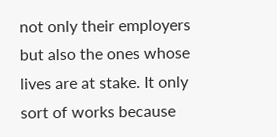not only their employers but also the ones whose lives are at stake. It only sort of works because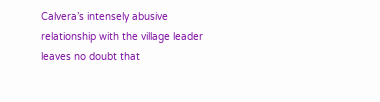Calvera’s intensely abusive relationship with the village leader leaves no doubt that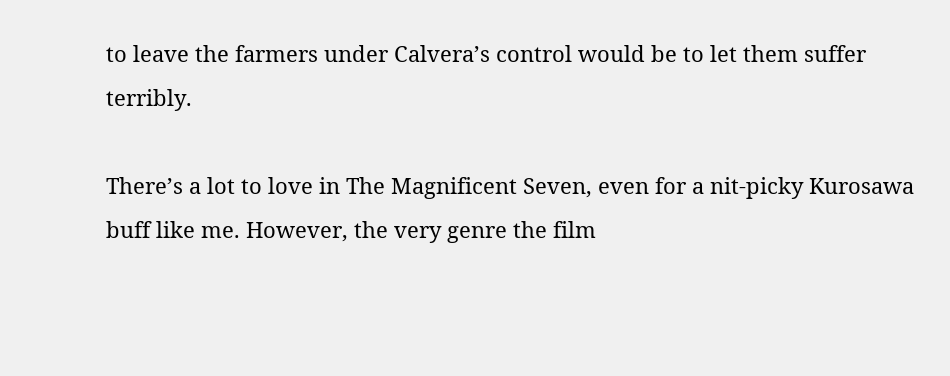to leave the farmers under Calvera’s control would be to let them suffer terribly.

There’s a lot to love in The Magnificent Seven, even for a nit-picky Kurosawa buff like me. However, the very genre the film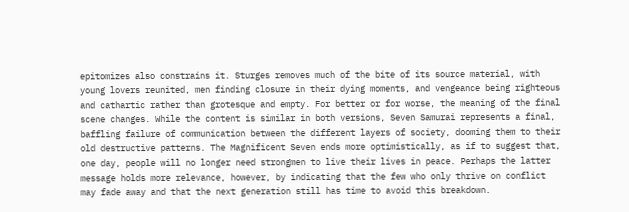epitomizes also constrains it. Sturges removes much of the bite of its source material, with young lovers reunited, men finding closure in their dying moments, and vengeance being righteous and cathartic rather than grotesque and empty. For better or for worse, the meaning of the final scene changes. While the content is similar in both versions, Seven Samurai represents a final, baffling failure of communication between the different layers of society, dooming them to their old destructive patterns. The Magnificent Seven ends more optimistically, as if to suggest that, one day, people will no longer need strongmen to live their lives in peace. Perhaps the latter message holds more relevance, however, by indicating that the few who only thrive on conflict may fade away and that the next generation still has time to avoid this breakdown.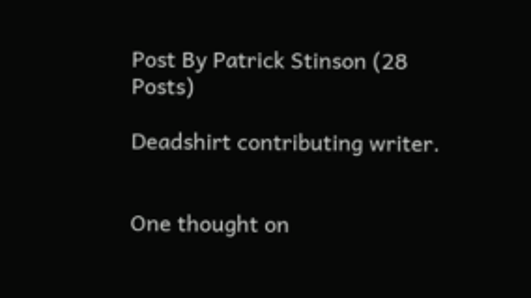Post By Patrick Stinson (28 Posts)

Deadshirt contributing writer.


One thought on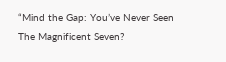“Mind the Gap: You’ve Never Seen The Magnificent Seven?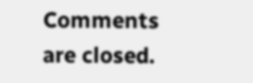Comments are closed.